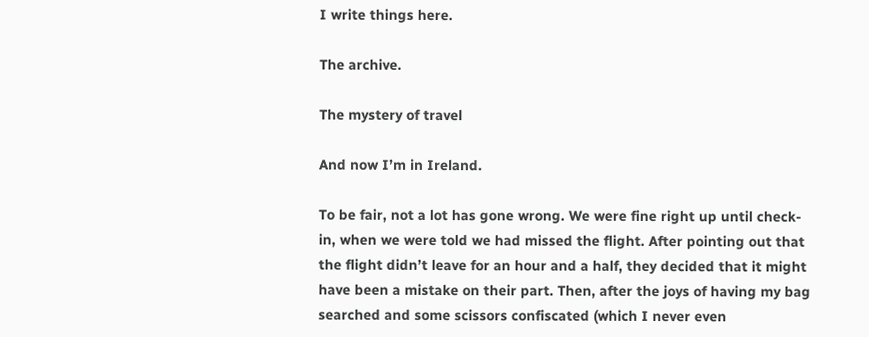I write things here.

The archive.

The mystery of travel

And now I’m in Ireland.

To be fair, not a lot has gone wrong. We were fine right up until check-in, when we were told we had missed the flight. After pointing out that the flight didn’t leave for an hour and a half, they decided that it might have been a mistake on their part. Then, after the joys of having my bag searched and some scissors confiscated (which I never even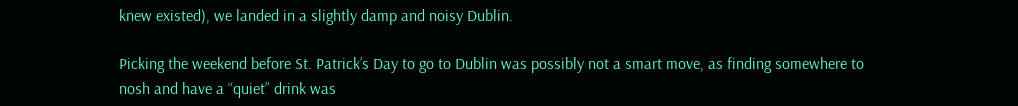knew existed), we landed in a slightly damp and noisy Dublin.

Picking the weekend before St. Patrick’s Day to go to Dublin was possibly not a smart move, as finding somewhere to nosh and have a “quiet” drink was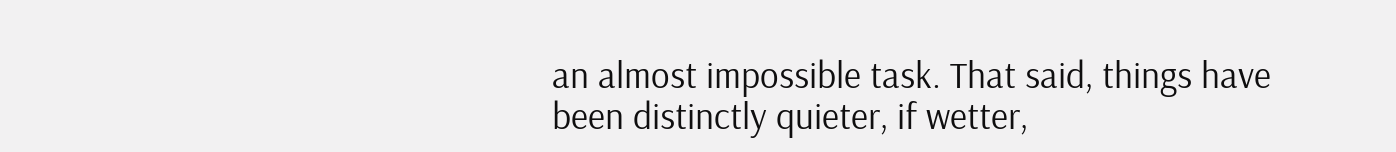an almost impossible task. That said, things have been distinctly quieter, if wetter,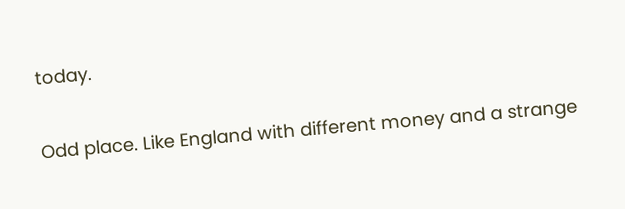today.

Odd place. Like England with different money and a strange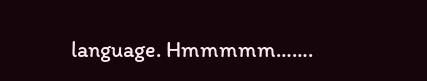language. Hmmmmm…….